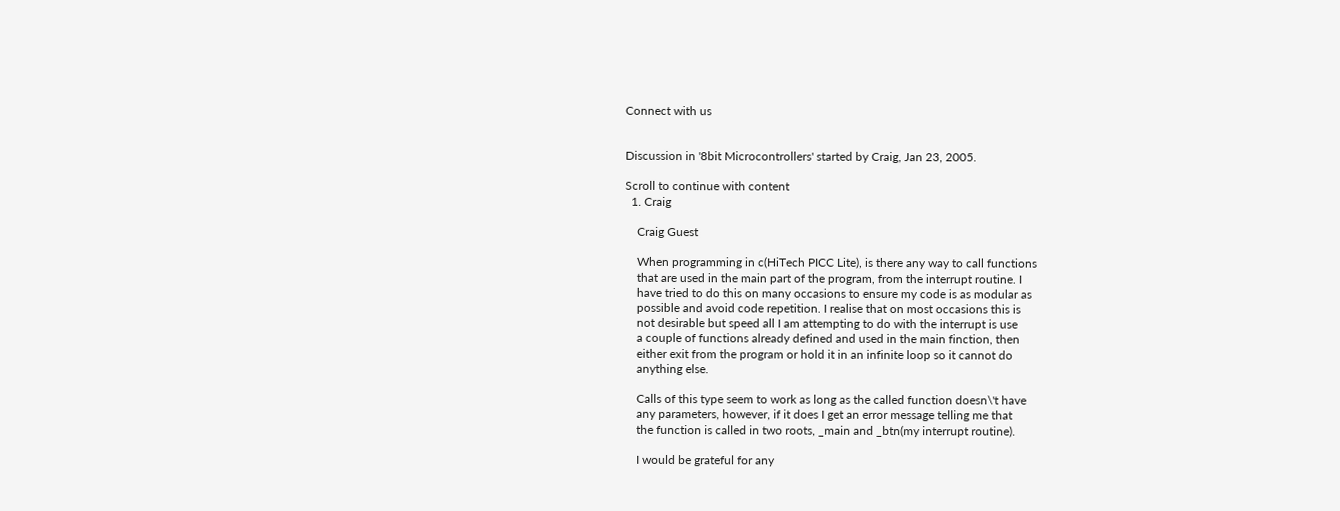Connect with us


Discussion in '8bit Microcontrollers' started by Craig, Jan 23, 2005.

Scroll to continue with content
  1. Craig

    Craig Guest

    When programming in c(HiTech PICC Lite), is there any way to call functions
    that are used in the main part of the program, from the interrupt routine. I
    have tried to do this on many occasions to ensure my code is as modular as
    possible and avoid code repetition. I realise that on most occasions this is
    not desirable but speed all I am attempting to do with the interrupt is use
    a couple of functions already defined and used in the main finction, then
    either exit from the program or hold it in an infinite loop so it cannot do
    anything else.

    Calls of this type seem to work as long as the called function doesn\'t have
    any parameters, however, if it does I get an error message telling me that
    the function is called in two roots, _main and _btn(my interrupt routine).

    I would be grateful for any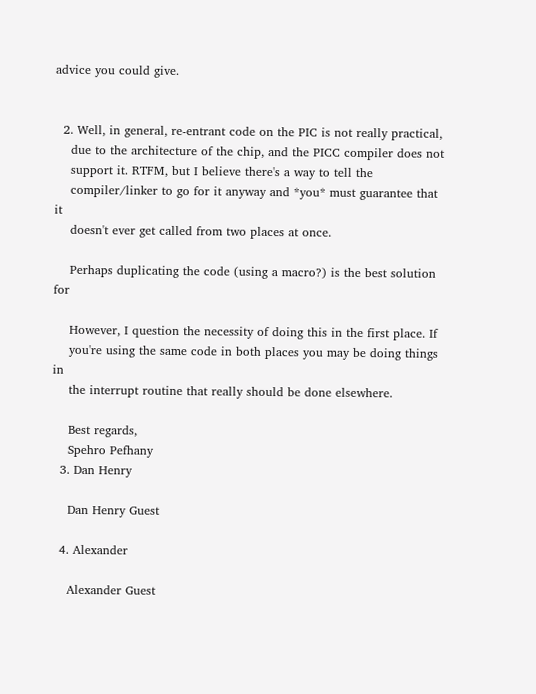advice you could give.


  2. Well, in general, re-entrant code on the PIC is not really practical,
    due to the architecture of the chip, and the PICC compiler does not
    support it. RTFM, but I believe there's a way to tell the
    compiler/linker to go for it anyway and *you* must guarantee that it
    doesn't ever get called from two places at once.

    Perhaps duplicating the code (using a macro?) is the best solution for

    However, I question the necessity of doing this in the first place. If
    you're using the same code in both places you may be doing things in
    the interrupt routine that really should be done elsewhere.

    Best regards,
    Spehro Pefhany
  3. Dan Henry

    Dan Henry Guest

  4. Alexander

    Alexander Guest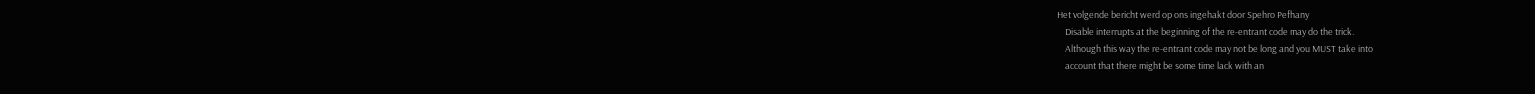Het volgende bericht werd op ons ingehakt door Spehro Pefhany
    Disable interrupts at the beginning of the re-entrant code may do the trick.
    Although this way the re-entrant code may not be long and you MUST take into
    account that there might be some time lack with an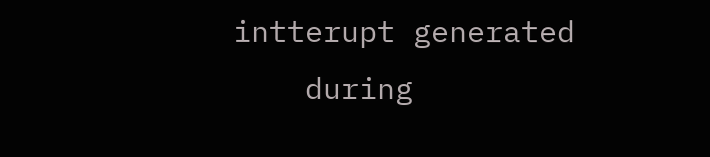intterupt generated
    during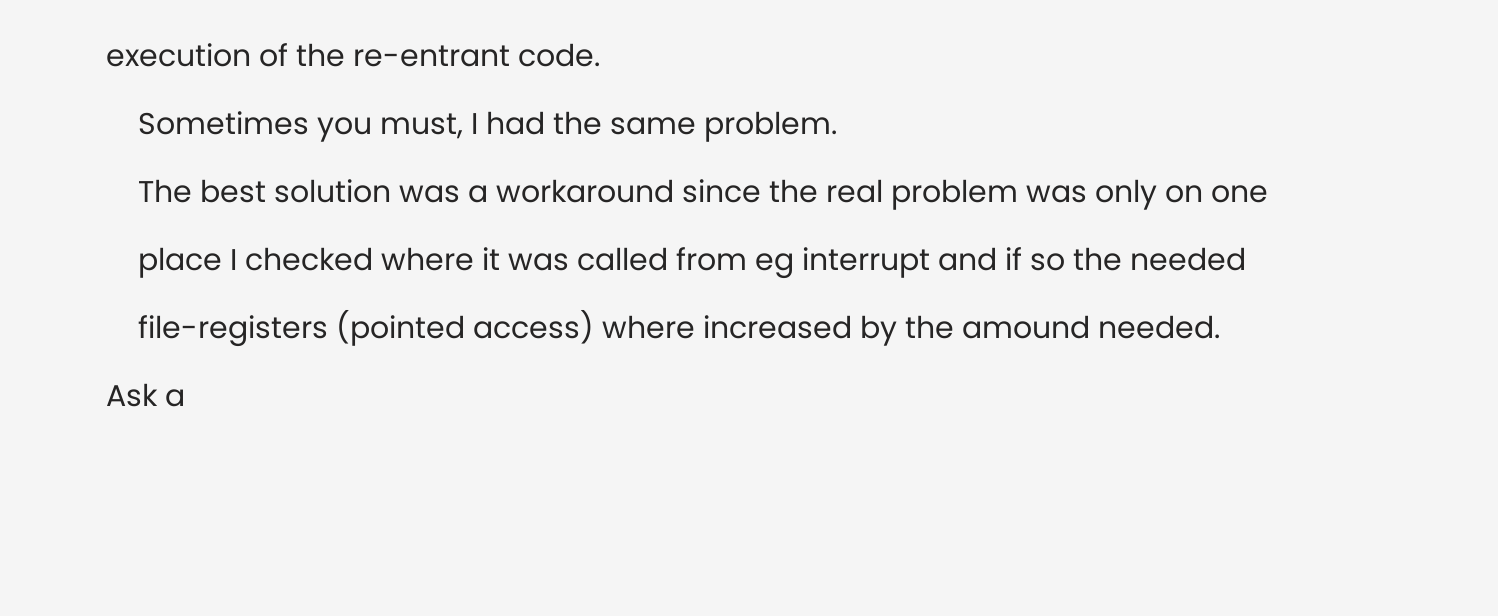execution of the re-entrant code.
    Sometimes you must, I had the same problem.
    The best solution was a workaround since the real problem was only on one
    place I checked where it was called from eg interrupt and if so the needed
    file-registers (pointed access) where increased by the amound needed.
Ask a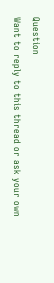Question
Want to reply to this thread or ask your own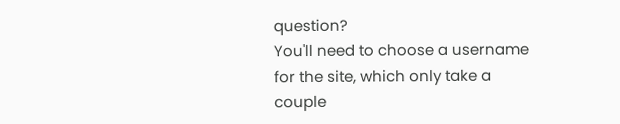question?
You'll need to choose a username for the site, which only take a couple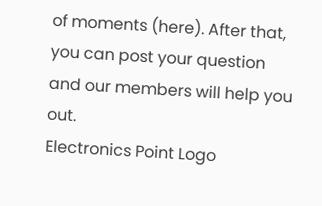of moments (here). After that, you can post your question and our members will help you out.
Electronics Point Logo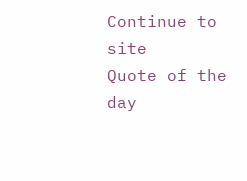Continue to site
Quote of the day